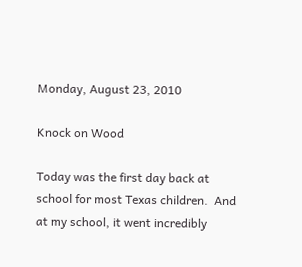Monday, August 23, 2010

Knock on Wood

Today was the first day back at school for most Texas children.  And at my school, it went incredibly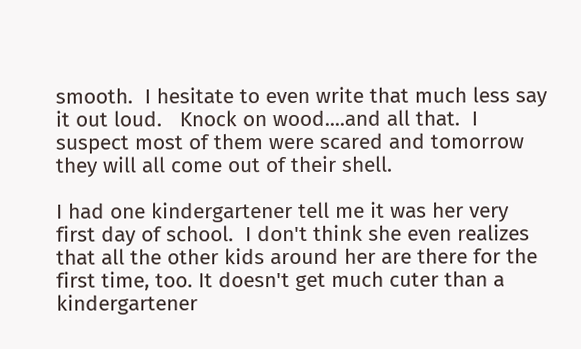smooth.  I hesitate to even write that much less say it out loud.   Knock on wood....and all that.  I suspect most of them were scared and tomorrow they will all come out of their shell.

I had one kindergartener tell me it was her very first day of school.  I don't think she even realizes that all the other kids around her are there for the first time, too. It doesn't get much cuter than a kindergartener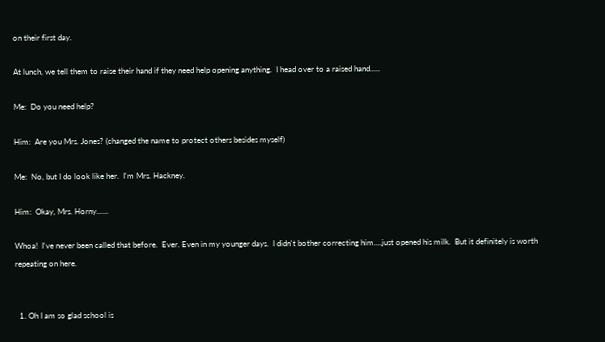on their first day.

At lunch, we tell them to raise their hand if they need help opening anything.  I head over to a raised hand.....

Me:  Do you need help?

Him:  Are you Mrs. Jones? (changed the name to protect others besides myself)

Me:  No, but I do look like her.  I'm Mrs. Hackney.

Him:  Okay, Mrs. Horny......

Whoa!  I've never been called that before.  Ever. Even in my younger days.  I didn't bother correcting him....just opened his milk.  But it definitely is worth repeating on here.


  1. Oh I am so glad school is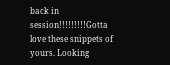back in session!!!!!!!!!Gotta love these snippets of yours. Looking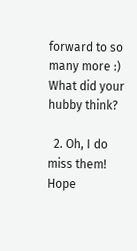forward to so many more :) What did your hubby think?

  2. Oh, I do miss them! Hope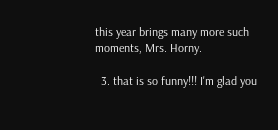this year brings many more such moments, Mrs. Horny.

  3. that is so funny!!! I'm glad you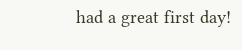had a great first day!